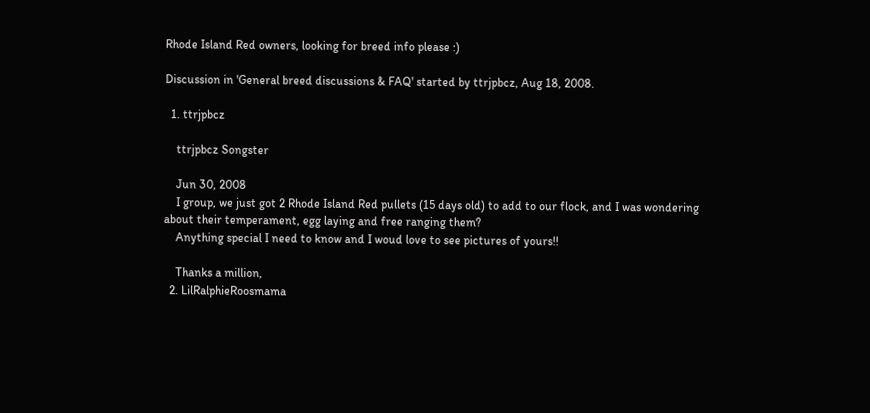Rhode Island Red owners, looking for breed info please :)

Discussion in 'General breed discussions & FAQ' started by ttrjpbcz, Aug 18, 2008.

  1. ttrjpbcz

    ttrjpbcz Songster

    Jun 30, 2008
    I group, we just got 2 Rhode Island Red pullets (15 days old) to add to our flock, and I was wondering about their temperament, egg laying and free ranging them?
    Anything special I need to know and I woud love to see pictures of yours!!

    Thanks a million,
  2. LilRalphieRoosmama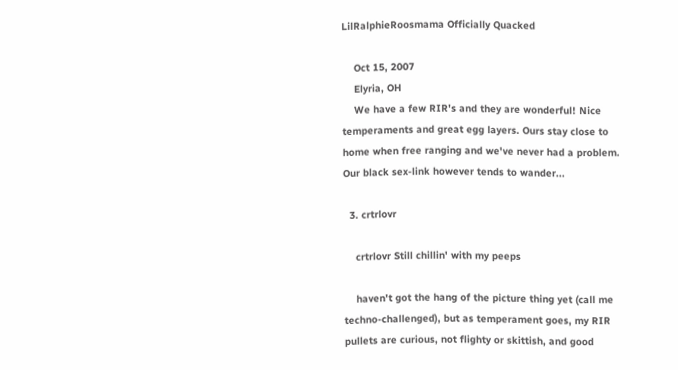LilRalphieRoosmama Officially Quacked

    Oct 15, 2007
    Elyria, OH
    We have a few RIR's and they are wonderful! Nice temperaments and great egg layers. Ours stay close to home when free ranging and we've never had a problem. Our black sex-link however tends to wander...

  3. crtrlovr

    crtrlovr Still chillin' with my peeps

    haven't got the hang of the picture thing yet (call me techno-challenged), but as temperament goes, my RIR pullets are curious, not flighty or skittish, and good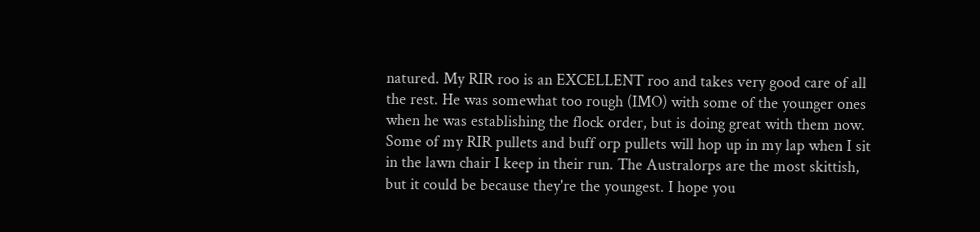natured. My RIR roo is an EXCELLENT roo and takes very good care of all the rest. He was somewhat too rough (IMO) with some of the younger ones when he was establishing the flock order, but is doing great with them now. Some of my RIR pullets and buff orp pullets will hop up in my lap when I sit in the lawn chair I keep in their run. The Australorps are the most skittish, but it could be because they're the youngest. I hope you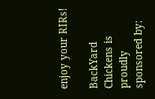enjoy your RIRs!

BackYard Chickens is proudly sponsored by: